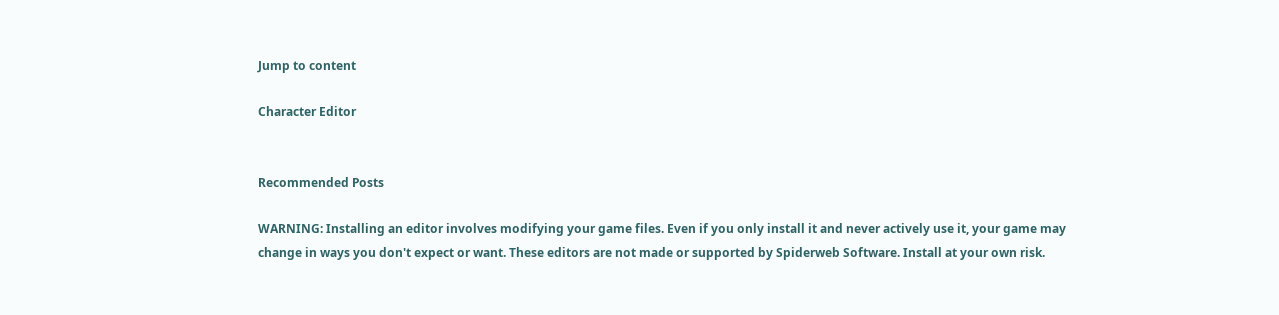Jump to content

Character Editor


Recommended Posts

WARNING: Installing an editor involves modifying your game files. Even if you only install it and never actively use it, your game may change in ways you don't expect or want. These editors are not made or supported by Spiderweb Software. Install at your own risk.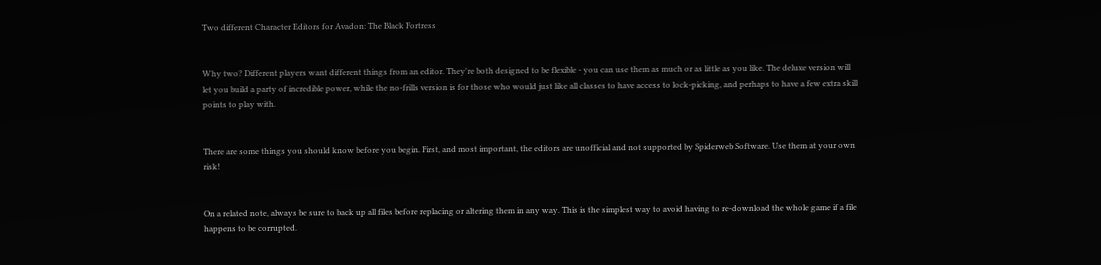Two different Character Editors for Avadon: The Black Fortress


Why two? Different players want different things from an editor. They're both designed to be flexible - you can use them as much or as little as you like. The deluxe version will let you build a party of incredible power, while the no-frills version is for those who would just like all classes to have access to lock-picking, and perhaps to have a few extra skill points to play with.


There are some things you should know before you begin. First, and most important, the editors are unofficial and not supported by Spiderweb Software. Use them at your own risk!


On a related note, always be sure to back up all files before replacing or altering them in any way. This is the simplest way to avoid having to re-download the whole game if a file happens to be corrupted.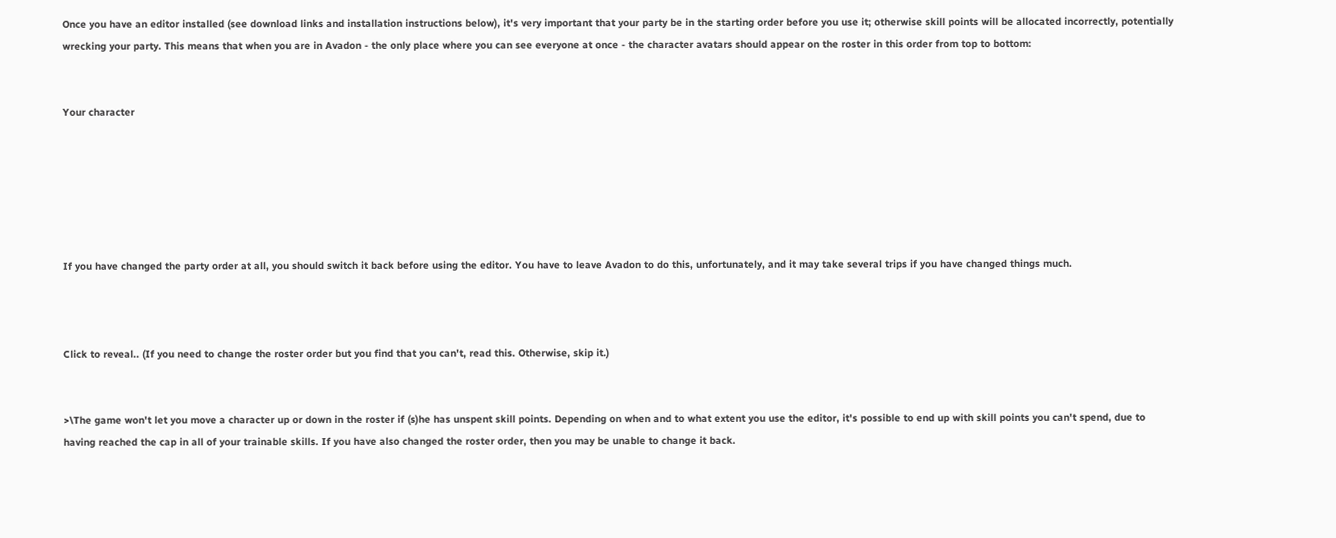Once you have an editor installed (see download links and installation instructions below), it's very important that your party be in the starting order before you use it; otherwise skill points will be allocated incorrectly, potentially wrecking your party. This means that when you are in Avadon - the only place where you can see everyone at once - the character avatars should appear on the roster in this order from top to bottom:


Your character






If you have changed the party order at all, you should switch it back before using the editor. You have to leave Avadon to do this, unfortunately, and it may take several trips if you have changed things much.



Click to reveal.. (If you need to change the roster order but you find that you can't, read this. Otherwise, skip it.)


>\The game won't let you move a character up or down in the roster if (s)he has unspent skill points. Depending on when and to what extent you use the editor, it's possible to end up with skill points you can't spend, due to having reached the cap in all of your trainable skills. If you have also changed the roster order, then you may be unable to change it back.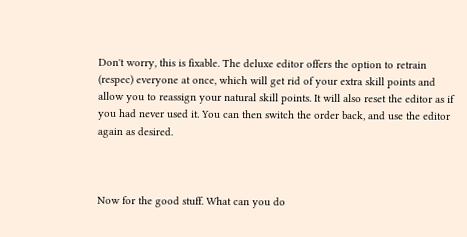Don't worry, this is fixable. The deluxe editor offers the option to retrain (respec) everyone at once, which will get rid of your extra skill points and allow you to reassign your natural skill points. It will also reset the editor as if you had never used it. You can then switch the order back, and use the editor again as desired.



Now for the good stuff. What can you do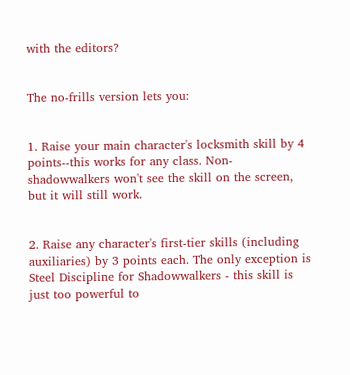with the editors?


The no-frills version lets you:


1. Raise your main character's locksmith skill by 4 points--this works for any class. Non-shadowwalkers won't see the skill on the screen, but it will still work.


2. Raise any character's first-tier skills (including auxiliaries) by 3 points each. The only exception is Steel Discipline for Shadowwalkers - this skill is just too powerful to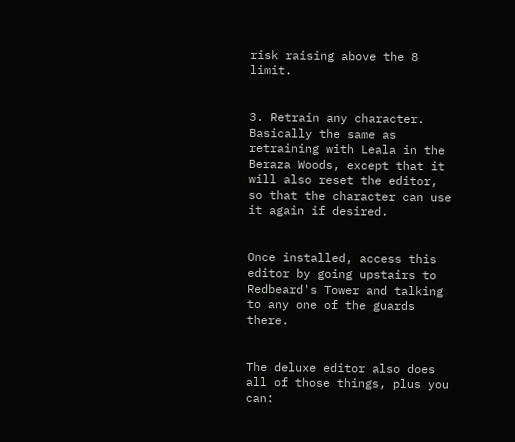risk raising above the 8 limit.


3. Retrain any character. Basically the same as retraining with Leala in the Beraza Woods, except that it will also reset the editor, so that the character can use it again if desired.


Once installed, access this editor by going upstairs to Redbeard's Tower and talking to any one of the guards there.


The deluxe editor also does all of those things, plus you can: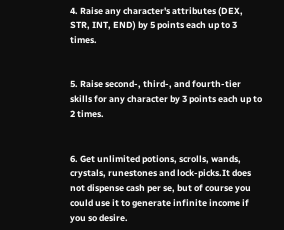4. Raise any character's attributes (DEX, STR, INT, END) by 5 points each up to 3 times.


5. Raise second-, third-, and fourth-tier skills for any character by 3 points each up to 2 times.


6. Get unlimited potions, scrolls, wands, crystals, runestones and lock-picks.It does not dispense cash per se, but of course you could use it to generate infinite income if you so desire.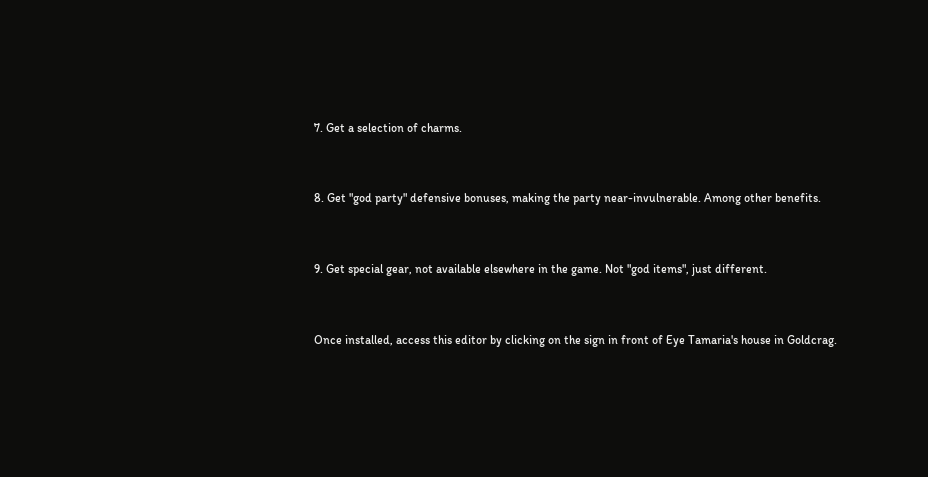7. Get a selection of charms.


8. Get "god party" defensive bonuses, making the party near-invulnerable. Among other benefits.


9. Get special gear, not available elsewhere in the game. Not "god items", just different.


Once installed, access this editor by clicking on the sign in front of Eye Tamaria's house in Goldcrag.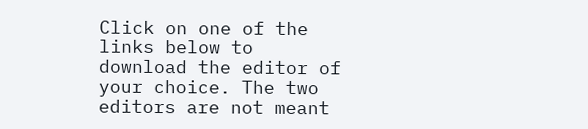Click on one of the links below to download the editor of your choice. The two editors are not meant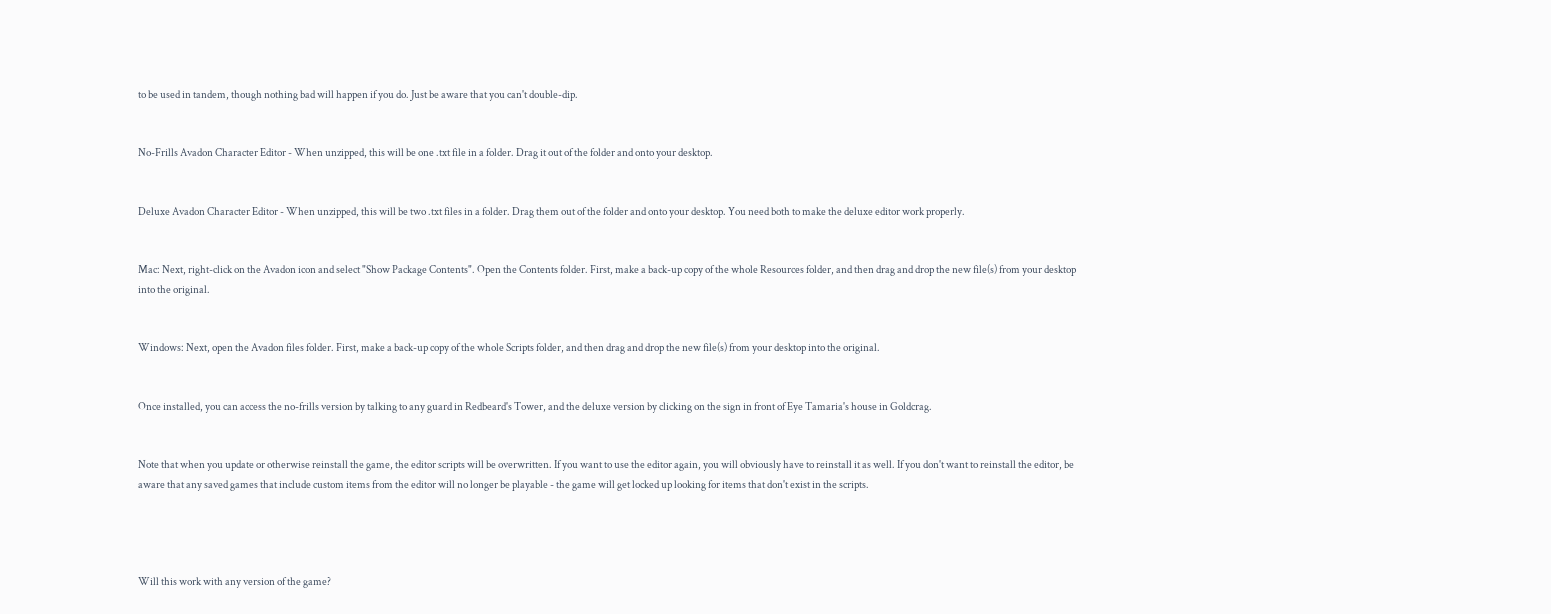to be used in tandem, though nothing bad will happen if you do. Just be aware that you can't double-dip.


No-Frills Avadon Character Editor - When unzipped, this will be one .txt file in a folder. Drag it out of the folder and onto your desktop.


Deluxe Avadon Character Editor - When unzipped, this will be two .txt files in a folder. Drag them out of the folder and onto your desktop. You need both to make the deluxe editor work properly.


Mac: Next, right-click on the Avadon icon and select "Show Package Contents". Open the Contents folder. First, make a back-up copy of the whole Resources folder, and then drag and drop the new file(s) from your desktop into the original.


Windows: Next, open the Avadon files folder. First, make a back-up copy of the whole Scripts folder, and then drag and drop the new file(s) from your desktop into the original.


Once installed, you can access the no-frills version by talking to any guard in Redbeard's Tower, and the deluxe version by clicking on the sign in front of Eye Tamaria's house in Goldcrag.


Note that when you update or otherwise reinstall the game, the editor scripts will be overwritten. If you want to use the editor again, you will obviously have to reinstall it as well. If you don't want to reinstall the editor, be aware that any saved games that include custom items from the editor will no longer be playable - the game will get locked up looking for items that don't exist in the scripts.




Will this work with any version of the game?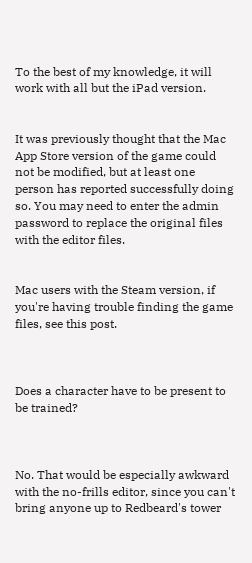To the best of my knowledge, it will work with all but the iPad version.


It was previously thought that the Mac App Store version of the game could not be modified, but at least one person has reported successfully doing so. You may need to enter the admin password to replace the original files with the editor files.


Mac users with the Steam version, if you're having trouble finding the game files, see this post.



Does a character have to be present to be trained?



No. That would be especially awkward with the no-frills editor, since you can't bring anyone up to Redbeard's tower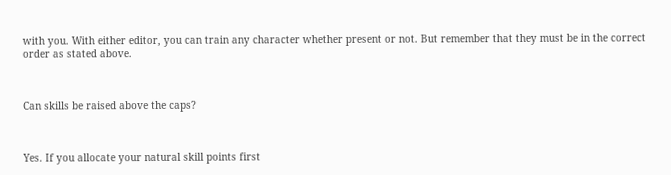with you. With either editor, you can train any character whether present or not. But remember that they must be in the correct order as stated above.



Can skills be raised above the caps?



Yes. If you allocate your natural skill points first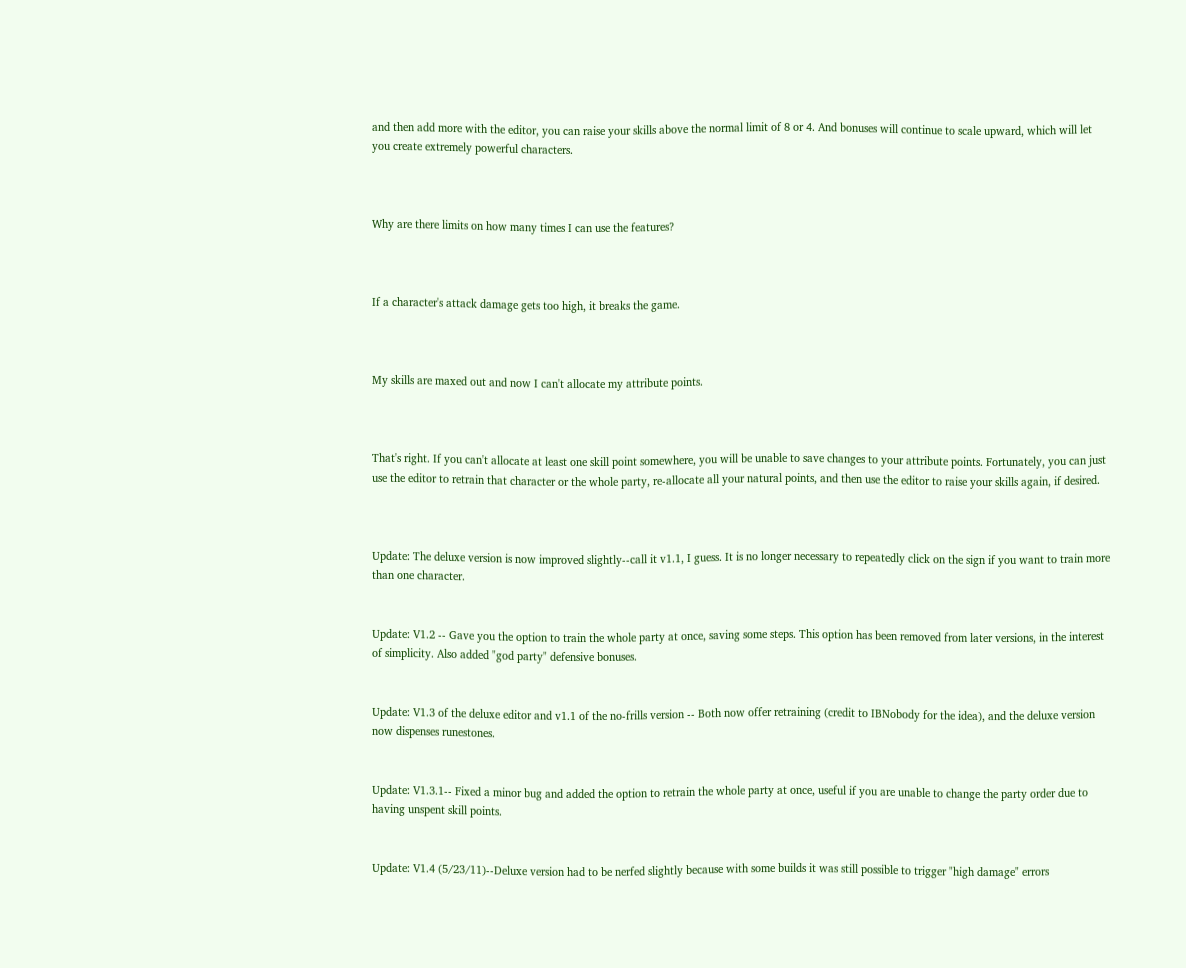and then add more with the editor, you can raise your skills above the normal limit of 8 or 4. And bonuses will continue to scale upward, which will let you create extremely powerful characters.



Why are there limits on how many times I can use the features?



If a character's attack damage gets too high, it breaks the game.



My skills are maxed out and now I can't allocate my attribute points.



That's right. If you can't allocate at least one skill point somewhere, you will be unable to save changes to your attribute points. Fortunately, you can just use the editor to retrain that character or the whole party, re-allocate all your natural points, and then use the editor to raise your skills again, if desired.



Update: The deluxe version is now improved slightly--call it v1.1, I guess. It is no longer necessary to repeatedly click on the sign if you want to train more than one character.


Update: V1.2 -- Gave you the option to train the whole party at once, saving some steps. This option has been removed from later versions, in the interest of simplicity. Also added "god party" defensive bonuses.


Update: V1.3 of the deluxe editor and v1.1 of the no-frills version -- Both now offer retraining (credit to IBNobody for the idea), and the deluxe version now dispenses runestones.


Update: V1.3.1-- Fixed a minor bug and added the option to retrain the whole party at once, useful if you are unable to change the party order due to having unspent skill points.


Update: V1.4 (5/23/11)--Deluxe version had to be nerfed slightly because with some builds it was still possible to trigger "high damage" errors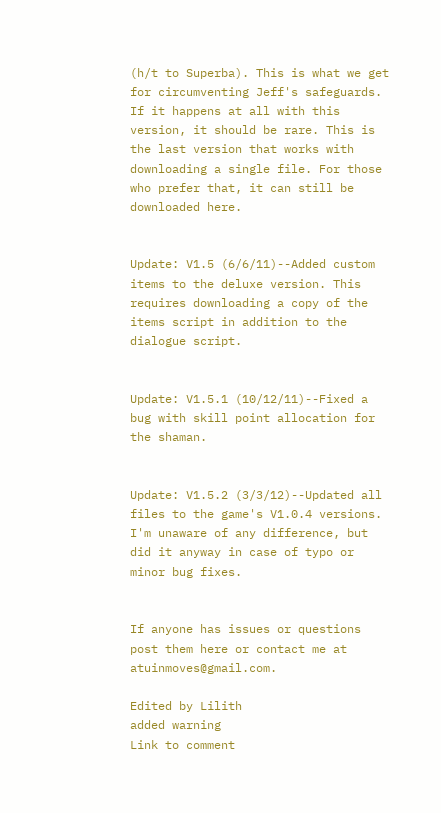(h/t to Superba). This is what we get for circumventing Jeff's safeguards. If it happens at all with this version, it should be rare. This is the last version that works with downloading a single file. For those who prefer that, it can still be downloaded here.


Update: V1.5 (6/6/11)--Added custom items to the deluxe version. This requires downloading a copy of the items script in addition to the dialogue script.


Update: V1.5.1 (10/12/11)--Fixed a bug with skill point allocation for the shaman.


Update: V1.5.2 (3/3/12)--Updated all files to the game's V1.0.4 versions. I'm unaware of any difference, but did it anyway in case of typo or minor bug fixes.


If anyone has issues or questions post them here or contact me at atuinmoves@gmail.com.

Edited by Lilith
added warning
Link to comment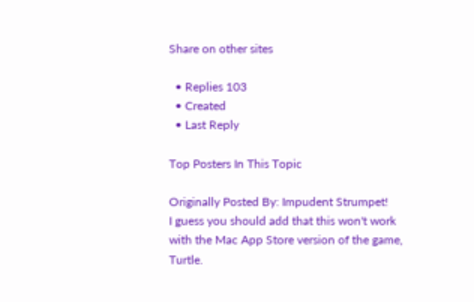Share on other sites

  • Replies 103
  • Created
  • Last Reply

Top Posters In This Topic

Originally Posted By: Impudent Strumpet!
I guess you should add that this won't work with the Mac App Store version of the game, Turtle.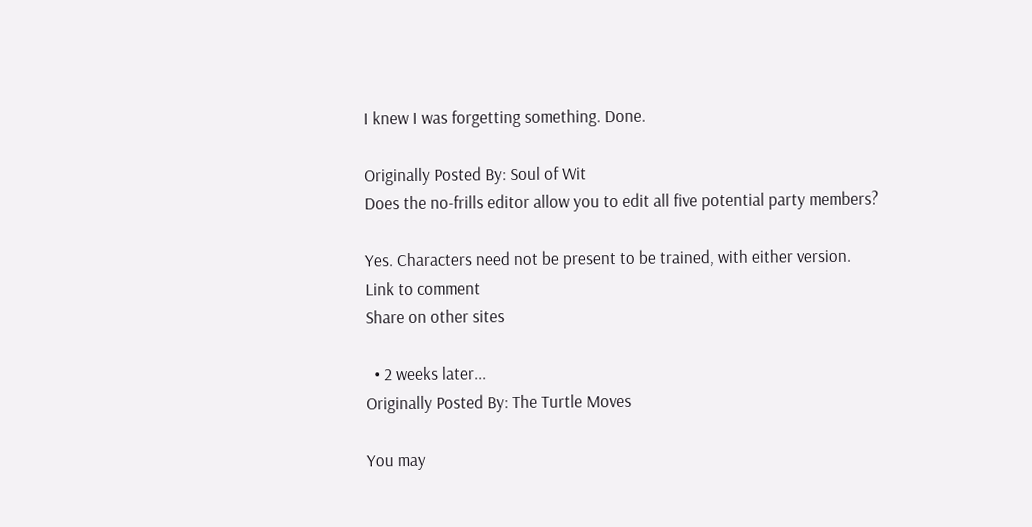I knew I was forgetting something. Done.

Originally Posted By: Soul of Wit
Does the no-frills editor allow you to edit all five potential party members?

Yes. Characters need not be present to be trained, with either version.
Link to comment
Share on other sites

  • 2 weeks later...
Originally Posted By: The Turtle Moves

You may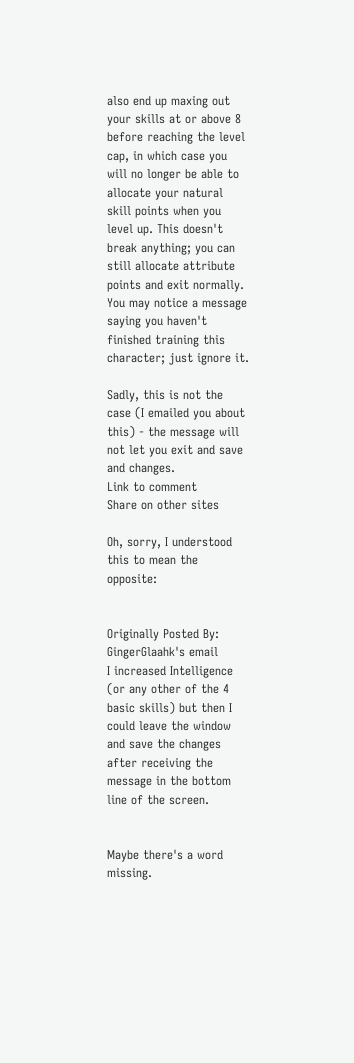also end up maxing out your skills at or above 8 before reaching the level cap, in which case you will no longer be able to allocate your natural skill points when you level up. This doesn't break anything; you can still allocate attribute points and exit normally. You may notice a message saying you haven't finished training this character; just ignore it.

Sadly, this is not the case (I emailed you about this) - the message will not let you exit and save and changes.
Link to comment
Share on other sites

Oh, sorry, I understood this to mean the opposite:


Originally Posted By: GingerGlaahk's email
I increased Intelligence (or any other of the 4 basic skills) but then I could leave the window and save the changes after receiving the message in the bottom line of the screen.


Maybe there's a word missing.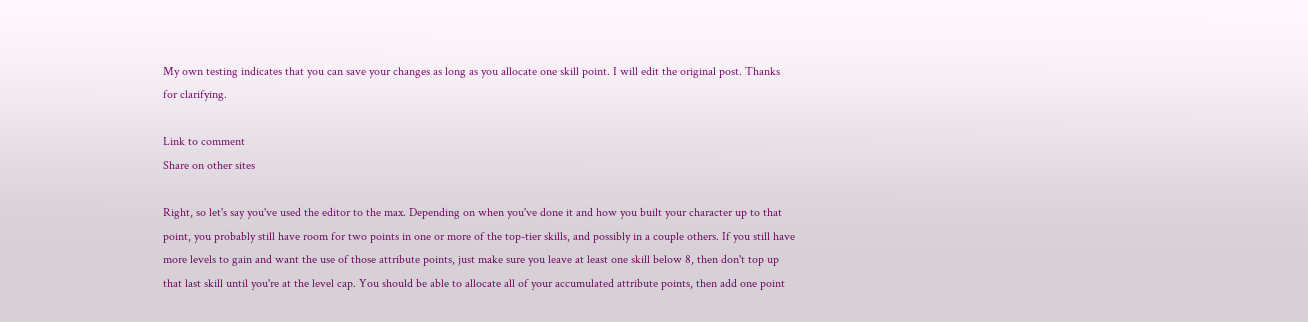My own testing indicates that you can save your changes as long as you allocate one skill point. I will edit the original post. Thanks for clarifying.

Link to comment
Share on other sites

Right, so let's say you've used the editor to the max. Depending on when you've done it and how you built your character up to that point, you probably still have room for two points in one or more of the top-tier skills, and possibly in a couple others. If you still have more levels to gain and want the use of those attribute points, just make sure you leave at least one skill below 8, then don't top up that last skill until you're at the level cap. You should be able to allocate all of your accumulated attribute points, then add one point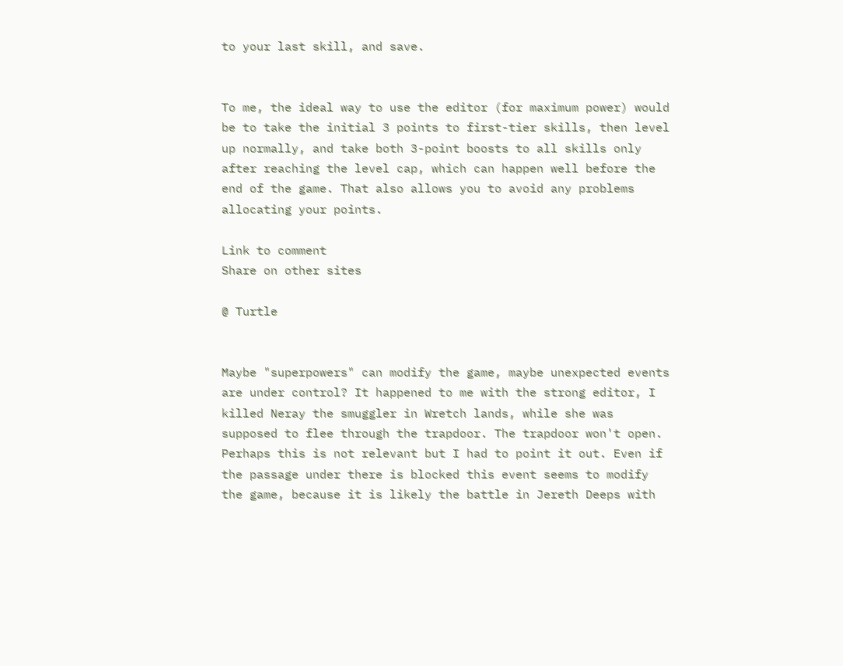to your last skill, and save.


To me, the ideal way to use the editor (for maximum power) would be to take the initial 3 points to first-tier skills, then level up normally, and take both 3-point boosts to all skills only after reaching the level cap, which can happen well before the end of the game. That also allows you to avoid any problems allocating your points.

Link to comment
Share on other sites

@ Turtle


Maybe "superpowers" can modify the game, maybe unexpected events are under control? It happened to me with the strong editor, I killed Neray the smuggler in Wretch lands, while she was supposed to flee through the trapdoor. The trapdoor won't open. Perhaps this is not relevant but I had to point it out. Even if the passage under there is blocked this event seems to modify the game, because it is likely the battle in Jereth Deeps with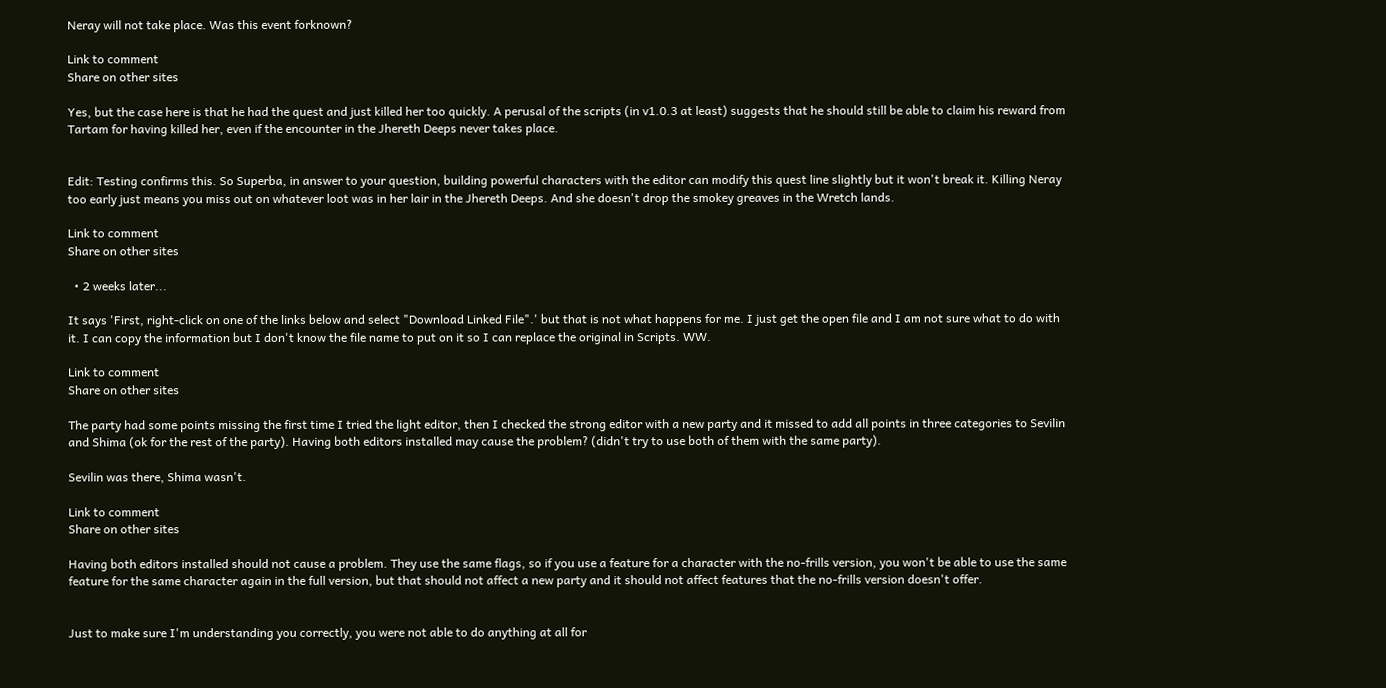Neray will not take place. Was this event forknown?

Link to comment
Share on other sites

Yes, but the case here is that he had the quest and just killed her too quickly. A perusal of the scripts (in v1.0.3 at least) suggests that he should still be able to claim his reward from Tartam for having killed her, even if the encounter in the Jhereth Deeps never takes place.


Edit: Testing confirms this. So Superba, in answer to your question, building powerful characters with the editor can modify this quest line slightly but it won't break it. Killing Neray too early just means you miss out on whatever loot was in her lair in the Jhereth Deeps. And she doesn't drop the smokey greaves in the Wretch lands.

Link to comment
Share on other sites

  • 2 weeks later...

It says 'First, right-click on one of the links below and select "Download Linked File".' but that is not what happens for me. I just get the open file and I am not sure what to do with it. I can copy the information but I don't know the file name to put on it so I can replace the original in Scripts. WW.

Link to comment
Share on other sites

The party had some points missing the first time I tried the light editor, then I checked the strong editor with a new party and it missed to add all points in three categories to Sevilin and Shima (ok for the rest of the party). Having both editors installed may cause the problem? (didn't try to use both of them with the same party).

Sevilin was there, Shima wasn't.

Link to comment
Share on other sites

Having both editors installed should not cause a problem. They use the same flags, so if you use a feature for a character with the no-frills version, you won't be able to use the same feature for the same character again in the full version, but that should not affect a new party and it should not affect features that the no-frills version doesn't offer.


Just to make sure I'm understanding you correctly, you were not able to do anything at all for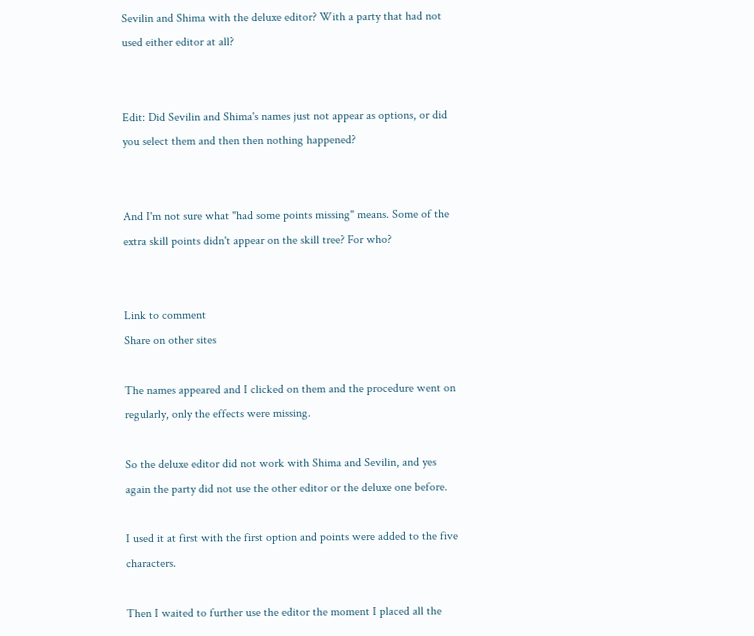Sevilin and Shima with the deluxe editor? With a party that had not used either editor at all?


Edit: Did Sevilin and Shima's names just not appear as options, or did you select them and then then nothing happened?


And I'm not sure what "had some points missing" means. Some of the extra skill points didn't appear on the skill tree? For who?


Link to comment
Share on other sites

The names appeared and I clicked on them and the procedure went on regularly, only the effects were missing.

So the deluxe editor did not work with Shima and Sevilin, and yes again the party did not use the other editor or the deluxe one before.

I used it at first with the first option and points were added to the five characters.

Then I waited to further use the editor the moment I placed all the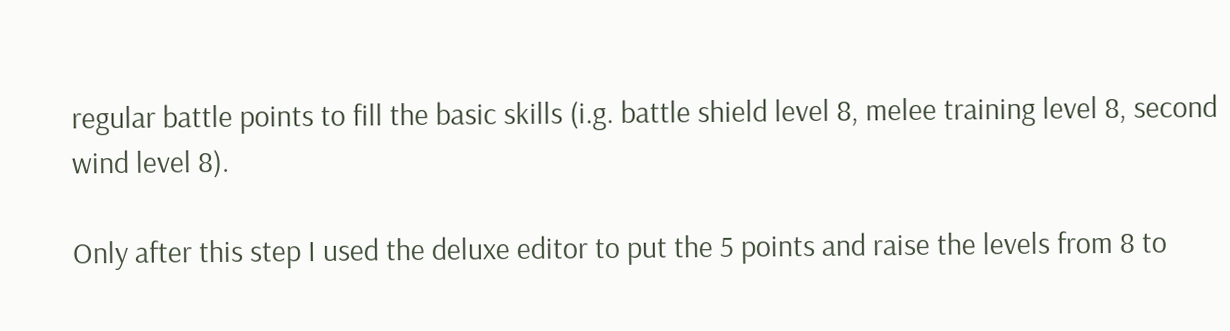regular battle points to fill the basic skills (i.g. battle shield level 8, melee training level 8, second wind level 8).

Only after this step I used the deluxe editor to put the 5 points and raise the levels from 8 to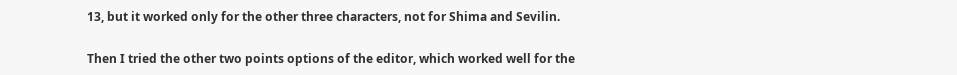13, but it worked only for the other three characters, not for Shima and Sevilin.

Then I tried the other two points options of the editor, which worked well for the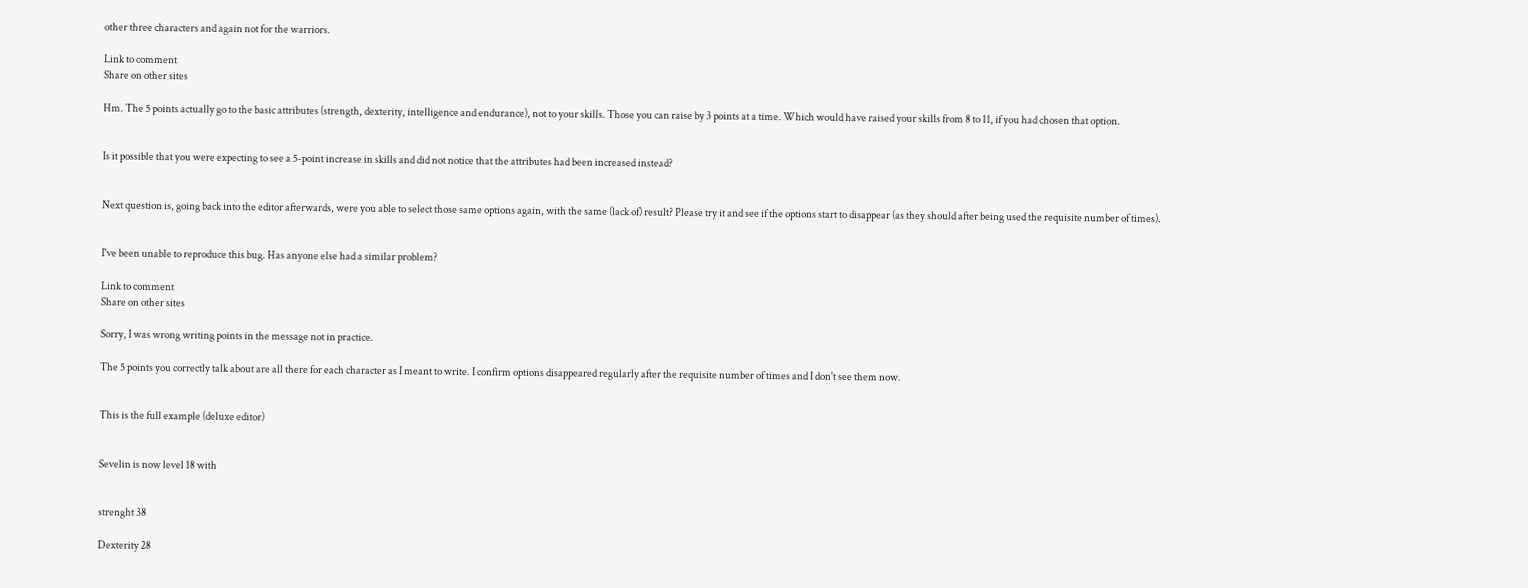other three characters and again not for the warriors.

Link to comment
Share on other sites

Hm. The 5 points actually go to the basic attributes (strength, dexterity, intelligence and endurance), not to your skills. Those you can raise by 3 points at a time. Which would have raised your skills from 8 to 11, if you had chosen that option.


Is it possible that you were expecting to see a 5-point increase in skills and did not notice that the attributes had been increased instead?


Next question is, going back into the editor afterwards, were you able to select those same options again, with the same (lack of) result? Please try it and see if the options start to disappear (as they should after being used the requisite number of times).


I've been unable to reproduce this bug. Has anyone else had a similar problem?

Link to comment
Share on other sites

Sorry, I was wrong writing points in the message not in practice.

The 5 points you correctly talk about are all there for each character as I meant to write. I confirm options disappeared regularly after the requisite number of times and I don't see them now.


This is the full example (deluxe editor)


Sevelin is now level 18 with


strenght 38

Dexterity 28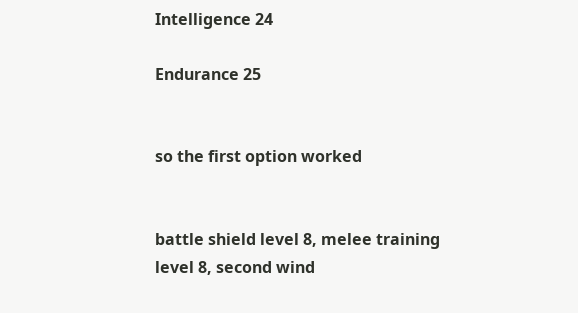Intelligence 24

Endurance 25


so the first option worked


battle shield level 8, melee training level 8, second wind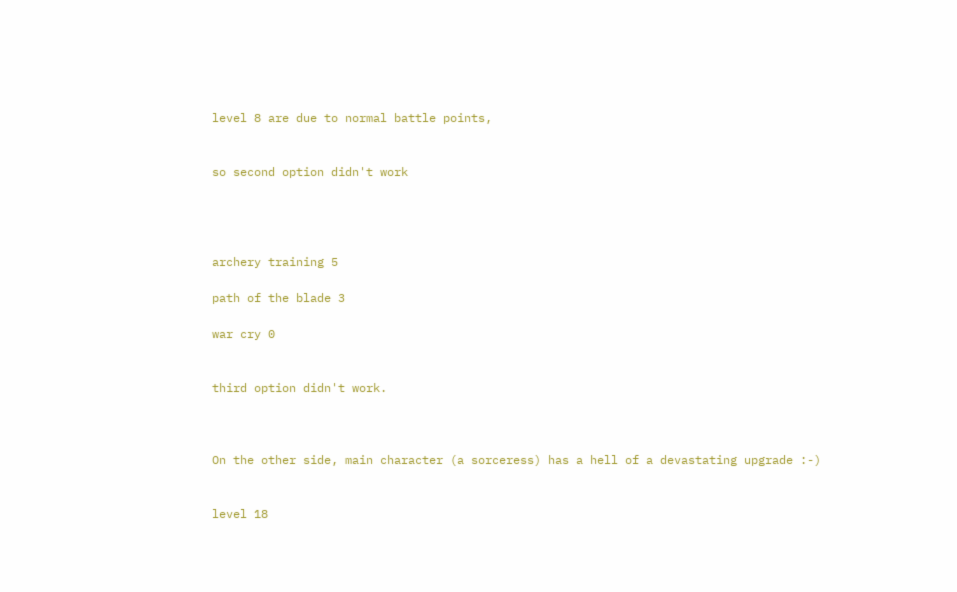level 8 are due to normal battle points,


so second option didn't work




archery training 5

path of the blade 3

war cry 0


third option didn't work.



On the other side, main character (a sorceress) has a hell of a devastating upgrade :-)


level 18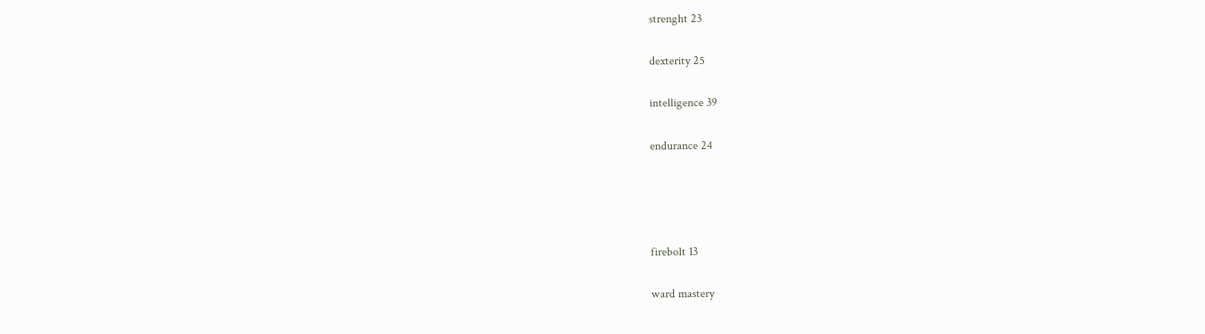strenght 23

dexterity 25

intelligence 39

endurance 24




firebolt 13

ward mastery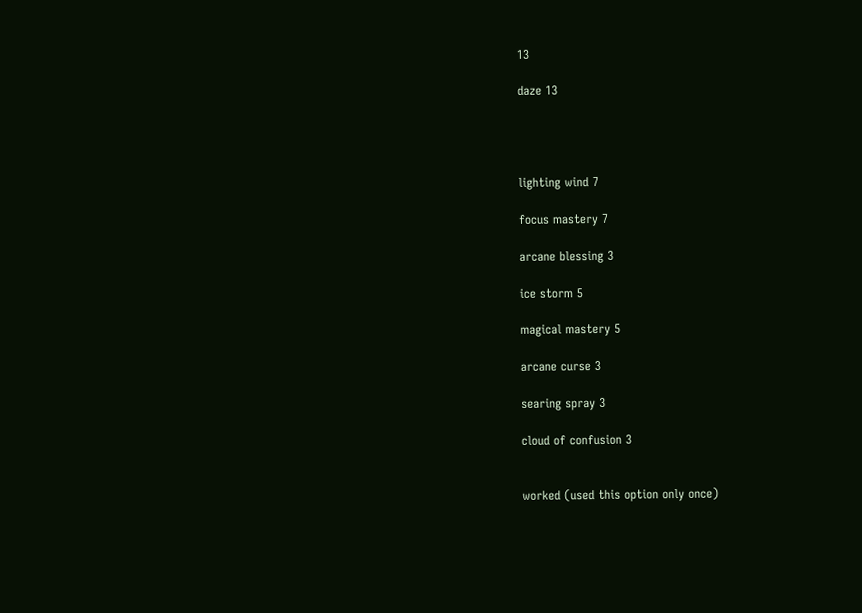13

daze 13




lighting wind 7

focus mastery 7

arcane blessing 3

ice storm 5

magical mastery 5

arcane curse 3

searing spray 3

cloud of confusion 3


worked (used this option only once)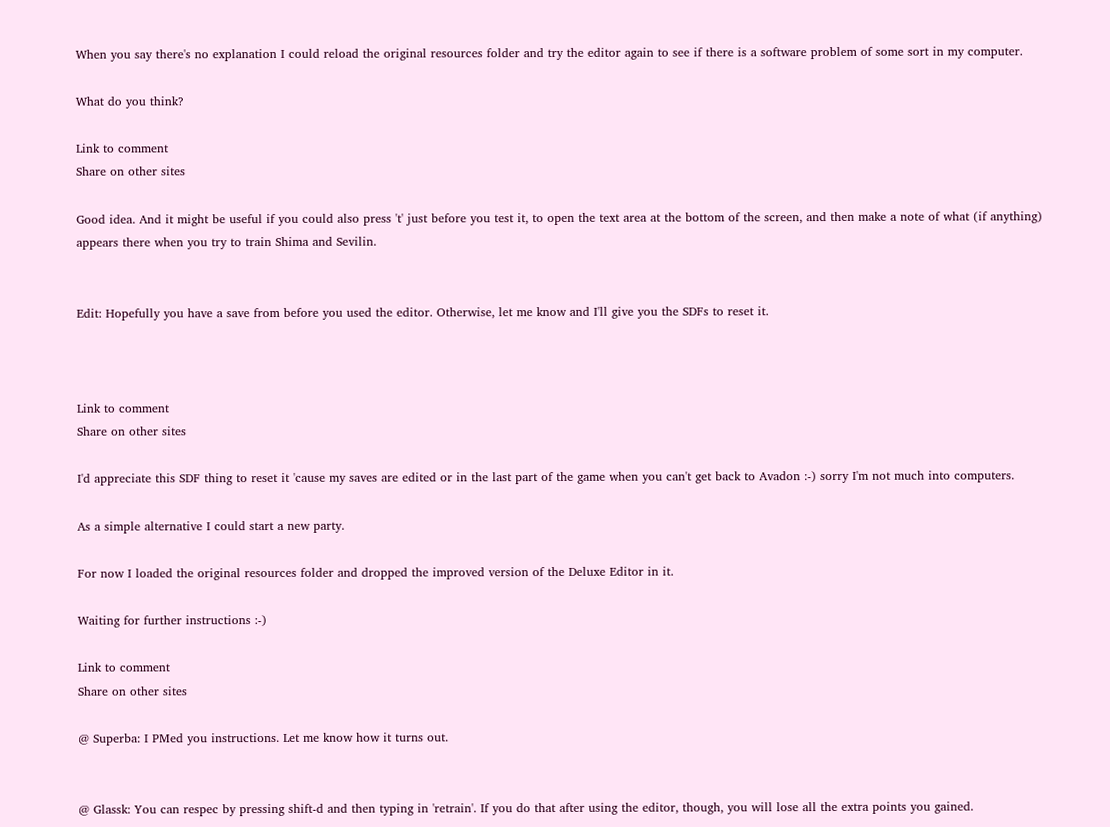When you say there's no explanation I could reload the original resources folder and try the editor again to see if there is a software problem of some sort in my computer.

What do you think?

Link to comment
Share on other sites

Good idea. And it might be useful if you could also press 't' just before you test it, to open the text area at the bottom of the screen, and then make a note of what (if anything) appears there when you try to train Shima and Sevilin.


Edit: Hopefully you have a save from before you used the editor. Otherwise, let me know and I'll give you the SDFs to reset it.



Link to comment
Share on other sites

I'd appreciate this SDF thing to reset it 'cause my saves are edited or in the last part of the game when you can't get back to Avadon :-) sorry I'm not much into computers.

As a simple alternative I could start a new party.

For now I loaded the original resources folder and dropped the improved version of the Deluxe Editor in it.

Waiting for further instructions :-)

Link to comment
Share on other sites

@ Superba: I PMed you instructions. Let me know how it turns out.


@ Glassk: You can respec by pressing shift-d and then typing in 'retrain'. If you do that after using the editor, though, you will lose all the extra points you gained.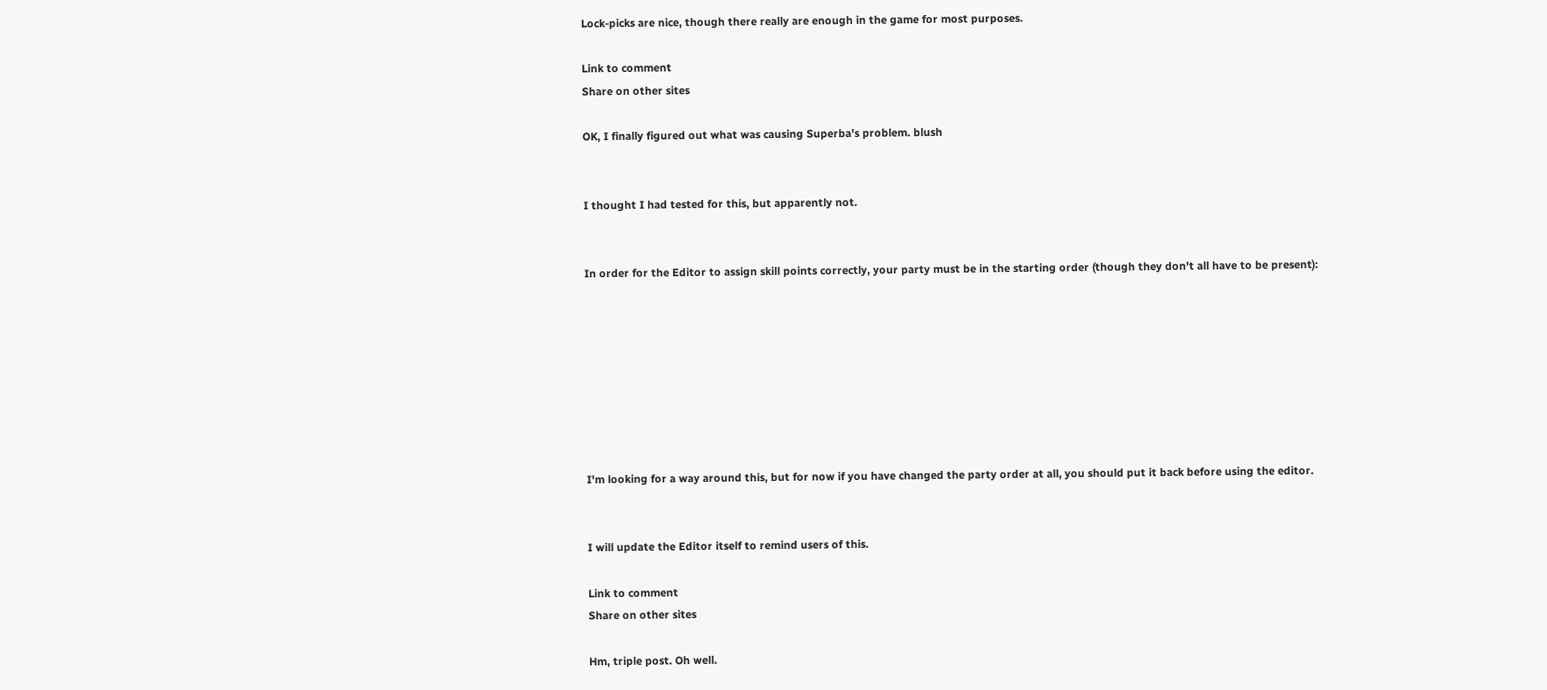Lock-picks are nice, though there really are enough in the game for most purposes.

Link to comment
Share on other sites

OK, I finally figured out what was causing Superba's problem. blush


I thought I had tested for this, but apparently not.


In order for the Editor to assign skill points correctly, your party must be in the starting order (though they don't all have to be present):








I'm looking for a way around this, but for now if you have changed the party order at all, you should put it back before using the editor.


I will update the Editor itself to remind users of this.

Link to comment
Share on other sites

Hm, triple post. Oh well.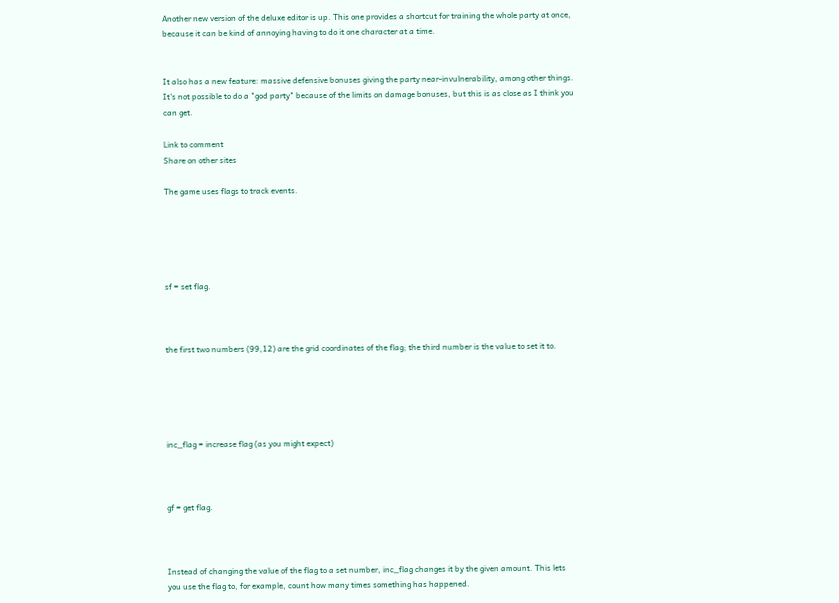Another new version of the deluxe editor is up. This one provides a shortcut for training the whole party at once, because it can be kind of annoying having to do it one character at a time.


It also has a new feature: massive defensive bonuses giving the party near-invulnerability, among other things. It's not possible to do a "god party" because of the limits on damage bonuses, but this is as close as I think you can get.

Link to comment
Share on other sites

The game uses flags to track events.





sf = set flag.



the first two numbers (99,12) are the grid coordinates of the flag; the third number is the value to set it to.





inc_flag = increase flag (as you might expect)



gf = get flag.



Instead of changing the value of the flag to a set number, inc_flag changes it by the given amount. This lets you use the flag to, for example, count how many times something has happened.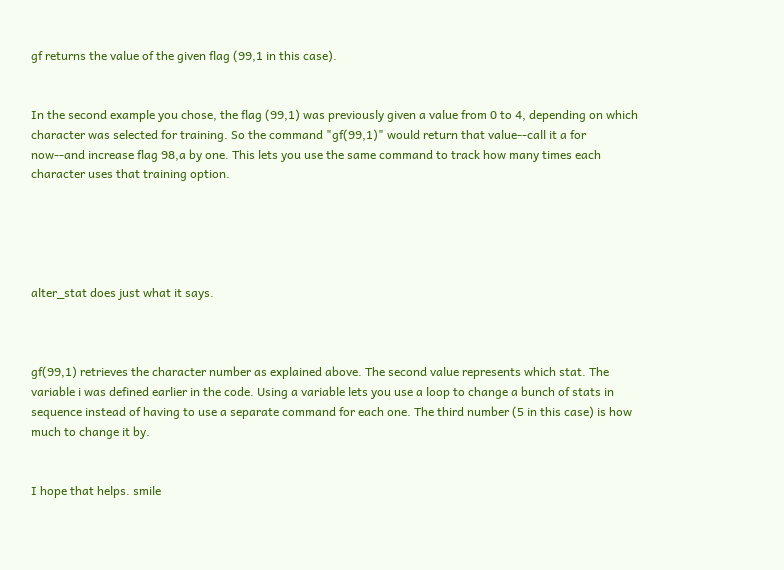gf returns the value of the given flag (99,1 in this case).


In the second example you chose, the flag (99,1) was previously given a value from 0 to 4, depending on which character was selected for training. So the command "gf(99,1)" would return that value--call it a for now--and increase flag 98,a by one. This lets you use the same command to track how many times each character uses that training option.





alter_stat does just what it says.



gf(99,1) retrieves the character number as explained above. The second value represents which stat. The variable i was defined earlier in the code. Using a variable lets you use a loop to change a bunch of stats in sequence instead of having to use a separate command for each one. The third number (5 in this case) is how much to change it by.


I hope that helps. smile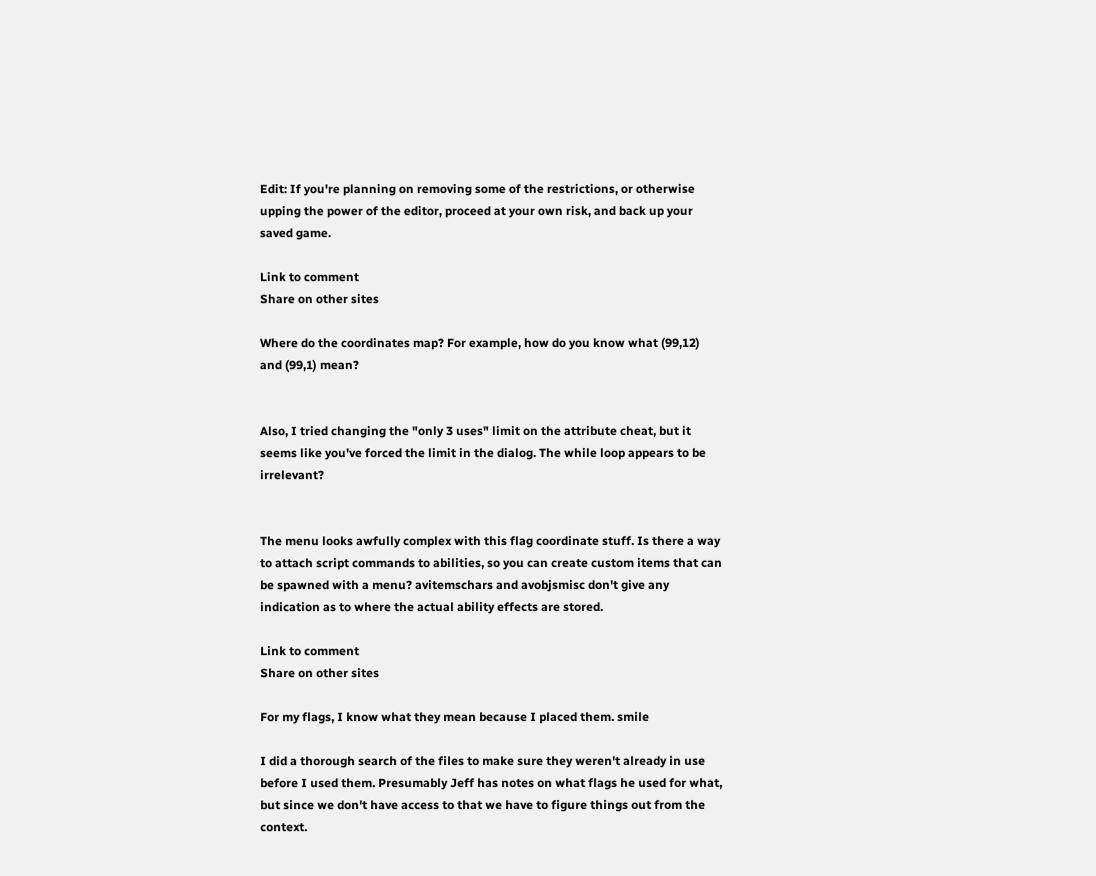Edit: If you're planning on removing some of the restrictions, or otherwise upping the power of the editor, proceed at your own risk, and back up your saved game.

Link to comment
Share on other sites

Where do the coordinates map? For example, how do you know what (99,12) and (99,1) mean?


Also, I tried changing the "only 3 uses" limit on the attribute cheat, but it seems like you've forced the limit in the dialog. The while loop appears to be irrelevant?


The menu looks awfully complex with this flag coordinate stuff. Is there a way to attach script commands to abilities, so you can create custom items that can be spawned with a menu? avitemschars and avobjsmisc don't give any indication as to where the actual ability effects are stored.

Link to comment
Share on other sites

For my flags, I know what they mean because I placed them. smile

I did a thorough search of the files to make sure they weren't already in use before I used them. Presumably Jeff has notes on what flags he used for what, but since we don't have access to that we have to figure things out from the context.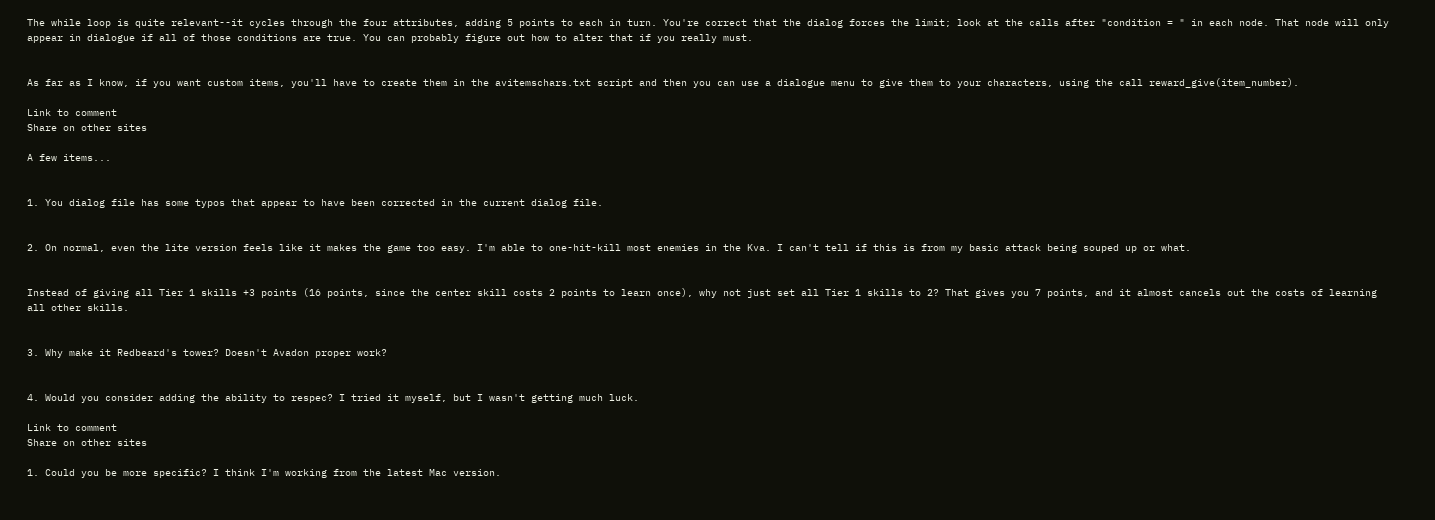The while loop is quite relevant--it cycles through the four attributes, adding 5 points to each in turn. You're correct that the dialog forces the limit; look at the calls after "condition = " in each node. That node will only appear in dialogue if all of those conditions are true. You can probably figure out how to alter that if you really must.


As far as I know, if you want custom items, you'll have to create them in the avitemschars.txt script and then you can use a dialogue menu to give them to your characters, using the call reward_give(item_number).

Link to comment
Share on other sites

A few items...


1. You dialog file has some typos that appear to have been corrected in the current dialog file.


2. On normal, even the lite version feels like it makes the game too easy. I'm able to one-hit-kill most enemies in the Kva. I can't tell if this is from my basic attack being souped up or what.


Instead of giving all Tier 1 skills +3 points (16 points, since the center skill costs 2 points to learn once), why not just set all Tier 1 skills to 2? That gives you 7 points, and it almost cancels out the costs of learning all other skills.


3. Why make it Redbeard's tower? Doesn't Avadon proper work?


4. Would you consider adding the ability to respec? I tried it myself, but I wasn't getting much luck.

Link to comment
Share on other sites

1. Could you be more specific? I think I'm working from the latest Mac version.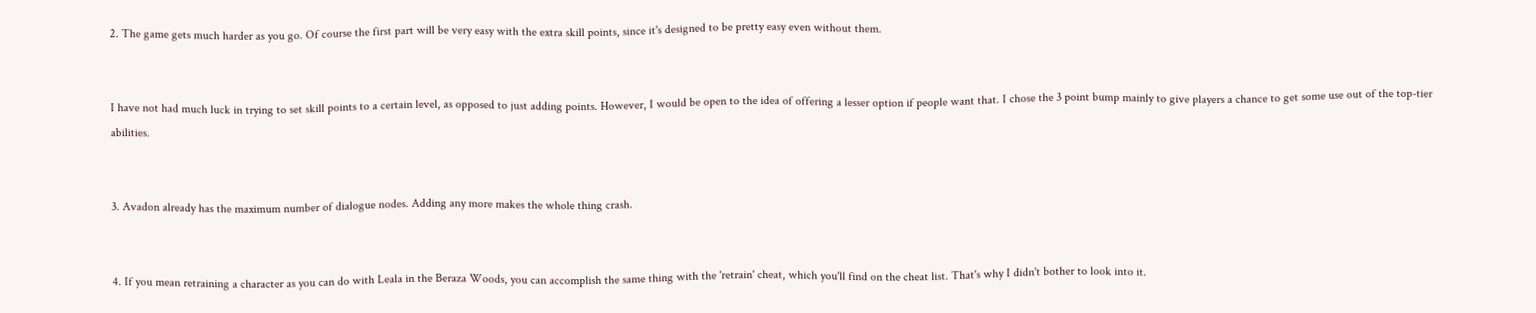2. The game gets much harder as you go. Of course the first part will be very easy with the extra skill points, since it's designed to be pretty easy even without them.


I have not had much luck in trying to set skill points to a certain level, as opposed to just adding points. However, I would be open to the idea of offering a lesser option if people want that. I chose the 3 point bump mainly to give players a chance to get some use out of the top-tier abilities.


3. Avadon already has the maximum number of dialogue nodes. Adding any more makes the whole thing crash.


4. If you mean retraining a character as you can do with Leala in the Beraza Woods, you can accomplish the same thing with the 'retrain' cheat, which you'll find on the cheat list. That's why I didn't bother to look into it.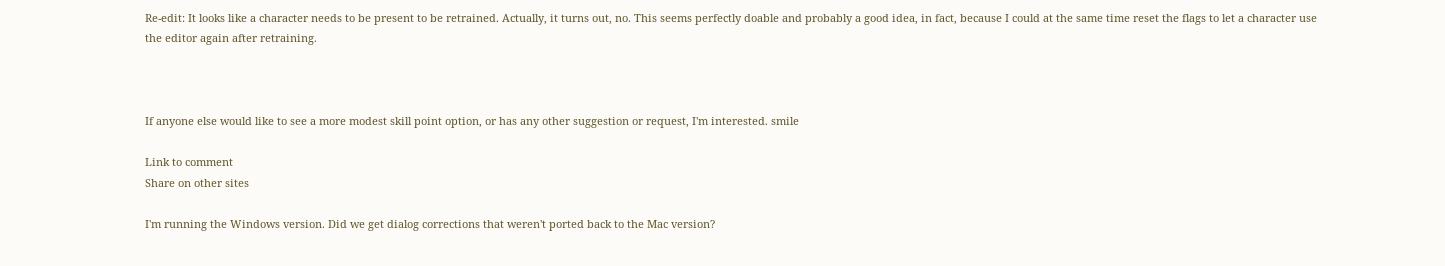Re-edit: It looks like a character needs to be present to be retrained. Actually, it turns out, no. This seems perfectly doable and probably a good idea, in fact, because I could at the same time reset the flags to let a character use the editor again after retraining.



If anyone else would like to see a more modest skill point option, or has any other suggestion or request, I'm interested. smile

Link to comment
Share on other sites

I'm running the Windows version. Did we get dialog corrections that weren't ported back to the Mac version?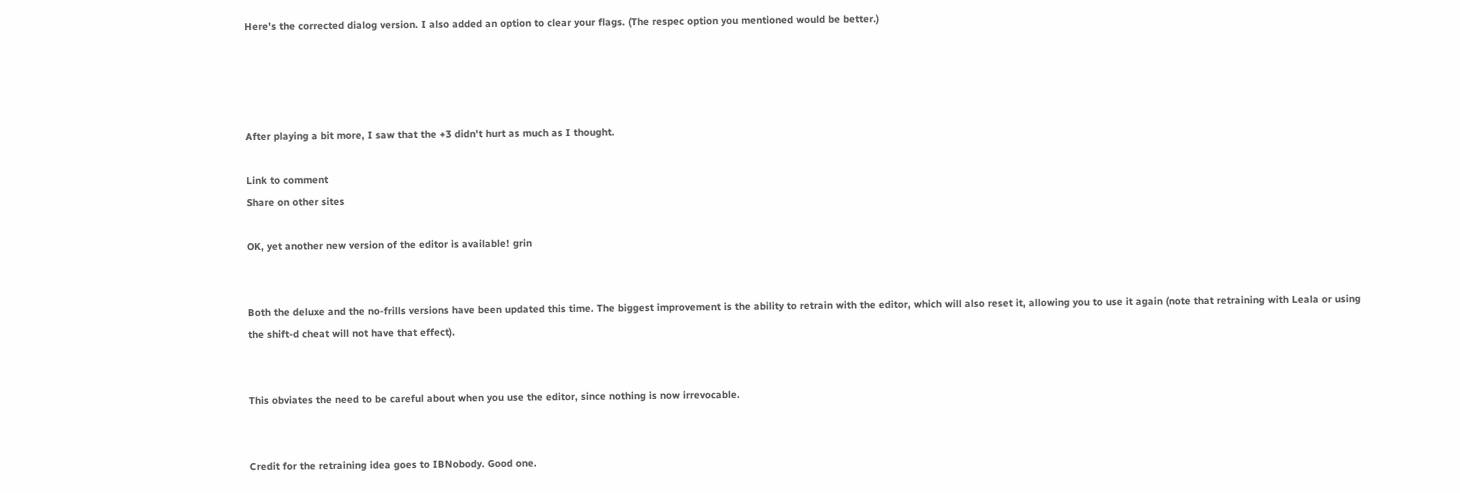Here's the corrected dialog version. I also added an option to clear your flags. (The respec option you mentioned would be better.)




After playing a bit more, I saw that the +3 didn't hurt as much as I thought.

Link to comment
Share on other sites

OK, yet another new version of the editor is available! grin


Both the deluxe and the no-frills versions have been updated this time. The biggest improvement is the ability to retrain with the editor, which will also reset it, allowing you to use it again (note that retraining with Leala or using the shift-d cheat will not have that effect).


This obviates the need to be careful about when you use the editor, since nothing is now irrevocable.


Credit for the retraining idea goes to IBNobody. Good one.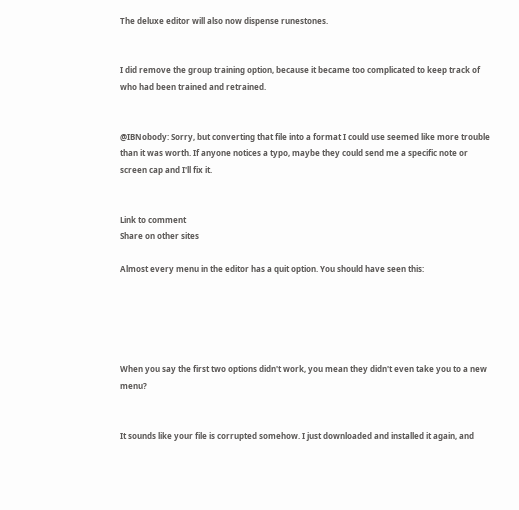The deluxe editor will also now dispense runestones.


I did remove the group training option, because it became too complicated to keep track of who had been trained and retrained.


@IBNobody: Sorry, but converting that file into a format I could use seemed like more trouble than it was worth. If anyone notices a typo, maybe they could send me a specific note or screen cap and I'll fix it.


Link to comment
Share on other sites

Almost every menu in the editor has a quit option. You should have seen this:





When you say the first two options didn't work, you mean they didn't even take you to a new menu?


It sounds like your file is corrupted somehow. I just downloaded and installed it again, and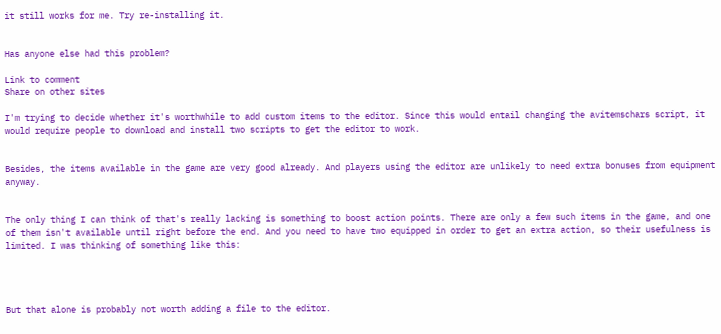it still works for me. Try re-installing it.


Has anyone else had this problem?

Link to comment
Share on other sites

I'm trying to decide whether it's worthwhile to add custom items to the editor. Since this would entail changing the avitemschars script, it would require people to download and install two scripts to get the editor to work.


Besides, the items available in the game are very good already. And players using the editor are unlikely to need extra bonuses from equipment anyway.


The only thing I can think of that's really lacking is something to boost action points. There are only a few such items in the game, and one of them isn't available until right before the end. And you need to have two equipped in order to get an extra action, so their usefulness is limited. I was thinking of something like this:




But that alone is probably not worth adding a file to the editor.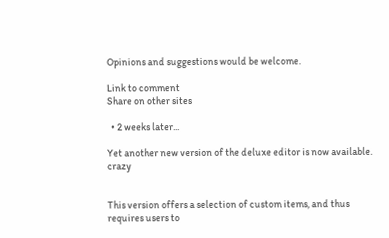Opinions and suggestions would be welcome.

Link to comment
Share on other sites

  • 2 weeks later...

Yet another new version of the deluxe editor is now available. crazy


This version offers a selection of custom items, and thus requires users to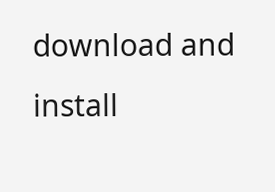download and install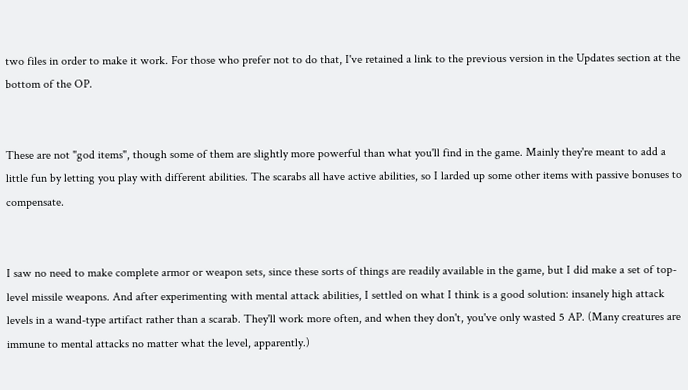two files in order to make it work. For those who prefer not to do that, I've retained a link to the previous version in the Updates section at the bottom of the OP.


These are not "god items", though some of them are slightly more powerful than what you'll find in the game. Mainly they're meant to add a little fun by letting you play with different abilities. The scarabs all have active abilities, so I larded up some other items with passive bonuses to compensate.


I saw no need to make complete armor or weapon sets, since these sorts of things are readily available in the game, but I did make a set of top-level missile weapons. And after experimenting with mental attack abilities, I settled on what I think is a good solution: insanely high attack levels in a wand-type artifact rather than a scarab. They'll work more often, and when they don't, you've only wasted 5 AP. (Many creatures are immune to mental attacks no matter what the level, apparently.)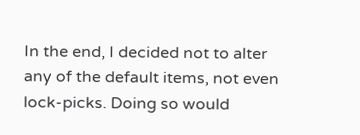In the end, I decided not to alter any of the default items, not even lock-picks. Doing so would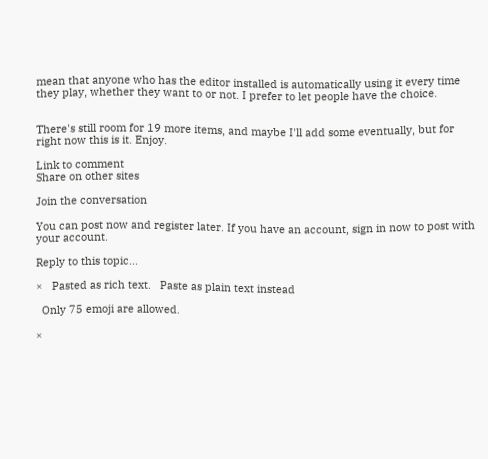mean that anyone who has the editor installed is automatically using it every time they play, whether they want to or not. I prefer to let people have the choice.


There's still room for 19 more items, and maybe I'll add some eventually, but for right now this is it. Enjoy.

Link to comment
Share on other sites

Join the conversation

You can post now and register later. If you have an account, sign in now to post with your account.

Reply to this topic...

×   Pasted as rich text.   Paste as plain text instead

  Only 75 emoji are allowed.

×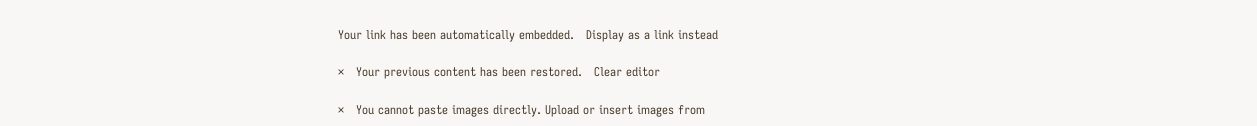Your link has been automatically embedded.   Display as a link instead

×   Your previous content has been restored.   Clear editor

×   You cannot paste images directly. Upload or insert images from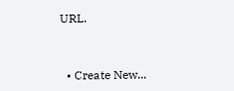URL.


  • Create New...